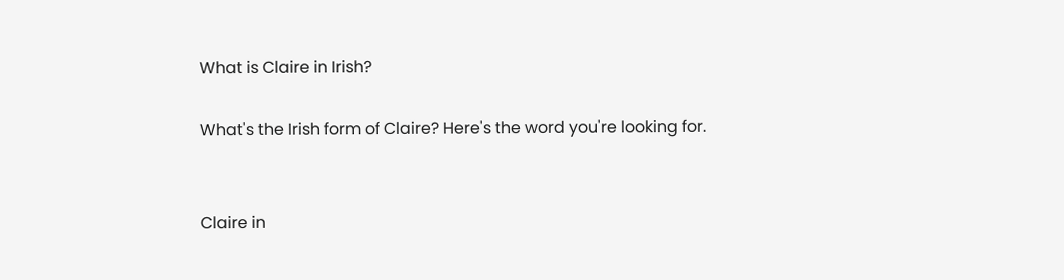What is Claire in Irish?

What's the Irish form of Claire? Here's the word you're looking for.


Claire in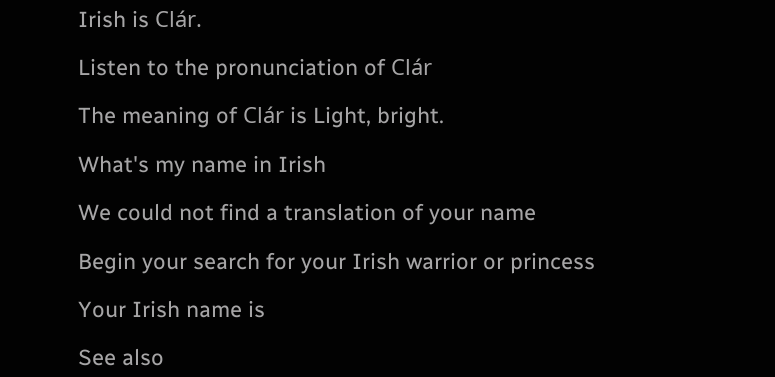Irish is Clár.

Listen to the pronunciation of Clár

The meaning of Clár is Light, bright.

What's my name in Irish

We could not find a translation of your name

Begin your search for your Irish warrior or princess

Your Irish name is

See also